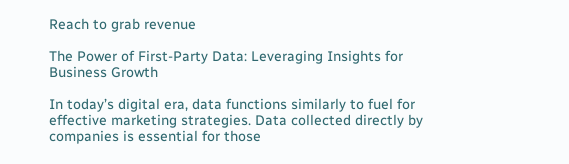Reach to grab revenue

The Power of First-Party Data: Leveraging Insights for Business Growth

In today’s digital era, data functions similarly to fuel for effective marketing strategies. Data collected directly by companies is essential for those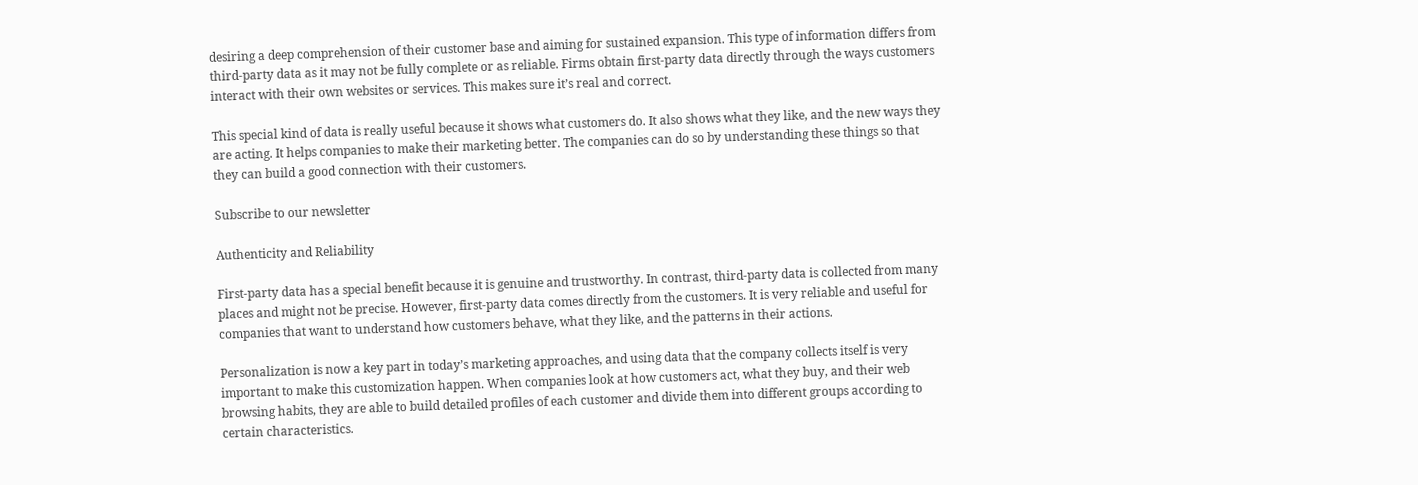desiring a deep comprehension of their customer base and aiming for sustained expansion. This type of information differs from third-party data as it may not be fully complete or as reliable. Firms obtain first-party data directly through the ways customers interact with their own websites or services. This makes sure it’s real and correct.

This special kind of data is really useful because it shows what customers do. It also shows what they like, and the new ways they are acting. It helps companies to make their marketing better. The companies can do so by understanding these things so that they can build a good connection with their customers.

Subscribe to our newsletter

Authenticity and Reliability

First-party data has a special benefit because it is genuine and trustworthy. In contrast, third-party data is collected from many places and might not be precise. However, first-party data comes directly from the customers. It is very reliable and useful for companies that want to understand how customers behave, what they like, and the patterns in their actions.

Personalization is now a key part in today’s marketing approaches, and using data that the company collects itself is very important to make this customization happen. When companies look at how customers act, what they buy, and their web browsing habits, they are able to build detailed profiles of each customer and divide them into different groups according to certain characteristics.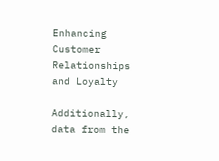Enhancing Customer Relationships and Loyalty

Additionally, data from the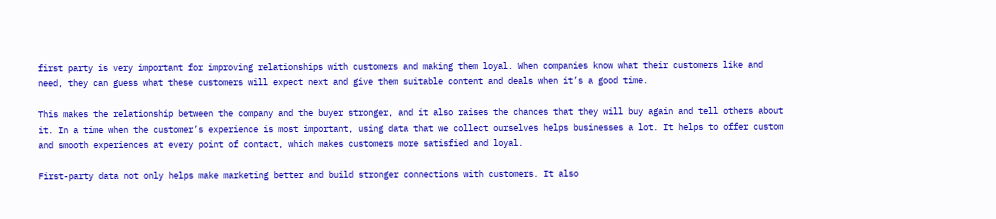first party is very important for improving relationships with customers and making them loyal. When companies know what their customers like and need, they can guess what these customers will expect next and give them suitable content and deals when it’s a good time.

This makes the relationship between the company and the buyer stronger, and it also raises the chances that they will buy again and tell others about it. In a time when the customer’s experience is most important, using data that we collect ourselves helps businesses a lot. It helps to offer custom and smooth experiences at every point of contact, which makes customers more satisfied and loyal.

First-party data not only helps make marketing better and build stronger connections with customers. It also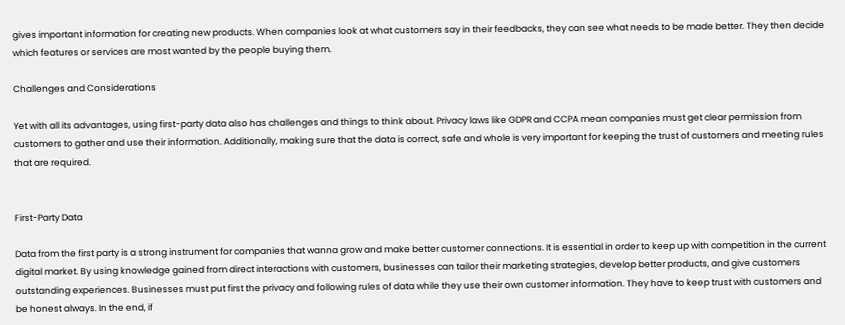gives important information for creating new products. When companies look at what customers say in their feedbacks, they can see what needs to be made better. They then decide which features or services are most wanted by the people buying them.

Challenges and Considerations

Yet with all its advantages, using first-party data also has challenges and things to think about. Privacy laws like GDPR and CCPA mean companies must get clear permission from customers to gather and use their information. Additionally, making sure that the data is correct, safe and whole is very important for keeping the trust of customers and meeting rules that are required.


First-Party Data

Data from the first party is a strong instrument for companies that wanna grow and make better customer connections. It is essential in order to keep up with competition in the current digital market. By using knowledge gained from direct interactions with customers, businesses can tailor their marketing strategies, develop better products, and give customers outstanding experiences. Businesses must put first the privacy and following rules of data while they use their own customer information. They have to keep trust with customers and be honest always. In the end, if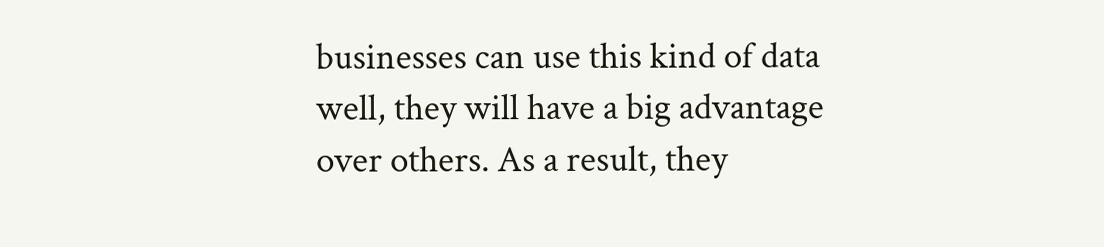businesses can use this kind of data well, they will have a big advantage over others. As a result, they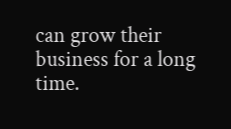can grow their business for a long time.